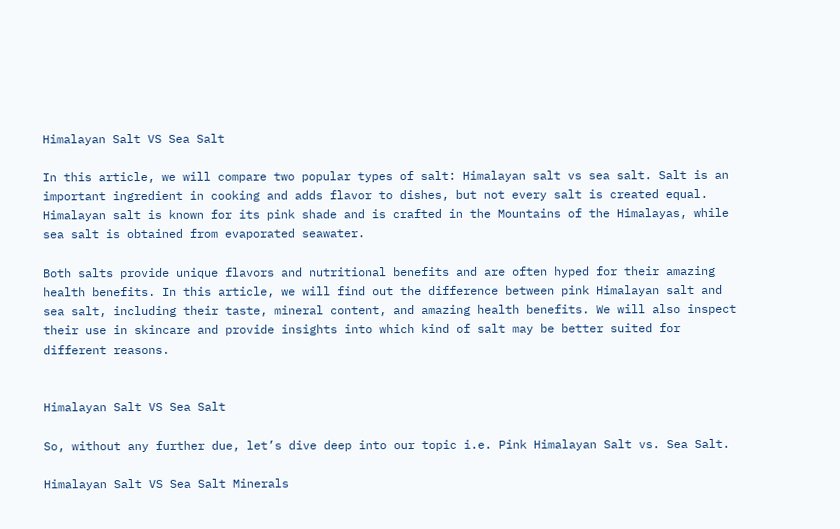Himalayan Salt VS Sea Salt

In this article, we will compare two popular types of salt: Himalayan salt vs sea salt. Salt is an important ingredient in cooking and adds flavor to dishes, but not every salt is created equal. Himalayan salt is known for its pink shade and is crafted in the Mountains of the Himalayas, while sea salt is obtained from evaporated seawater.

Both salts provide unique flavors and nutritional benefits and are often hyped for their amazing health benefits. In this article, we will find out the difference between pink Himalayan salt and sea salt, including their taste, mineral content, and amazing health benefits. We will also inspect their use in skincare and provide insights into which kind of salt may be better suited for different reasons.


Himalayan Salt VS Sea Salt

So, without any further due, let’s dive deep into our topic i.e. Pink Himalayan Salt vs. Sea Salt.

Himalayan Salt VS Sea Salt Minerals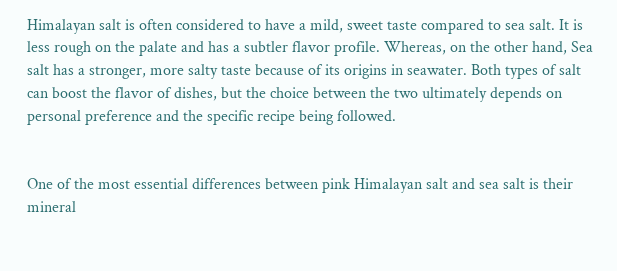Himalayan salt is often considered to have a mild, sweet taste compared to sea salt. It is less rough on the palate and has a subtler flavor profile. Whereas, on the other hand, Sea salt has a stronger, more salty taste because of its origins in seawater. Both types of salt can boost the flavor of dishes, but the choice between the two ultimately depends on personal preference and the specific recipe being followed.


One of the most essential differences between pink Himalayan salt and sea salt is their mineral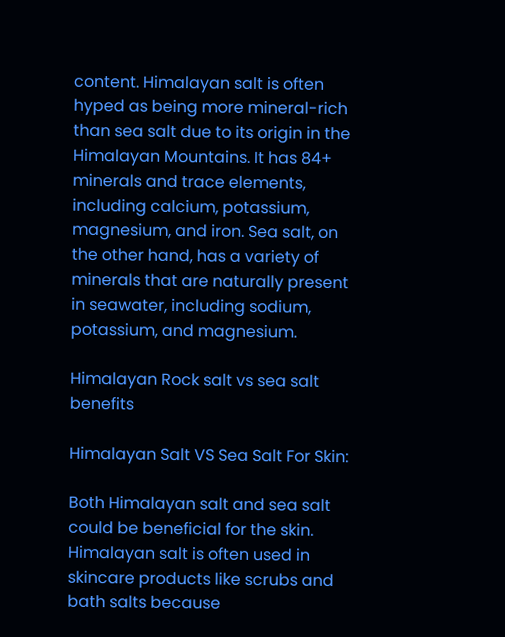content. Himalayan salt is often hyped as being more mineral-rich than sea salt due to its origin in the Himalayan Mountains. It has 84+ minerals and trace elements, including calcium, potassium, magnesium, and iron. Sea salt, on the other hand, has a variety of minerals that are naturally present in seawater, including sodium, potassium, and magnesium.

Himalayan Rock salt vs sea salt benefits

Himalayan Salt VS Sea Salt For Skin:

Both Himalayan salt and sea salt could be beneficial for the skin. Himalayan salt is often used in skincare products like scrubs and bath salts because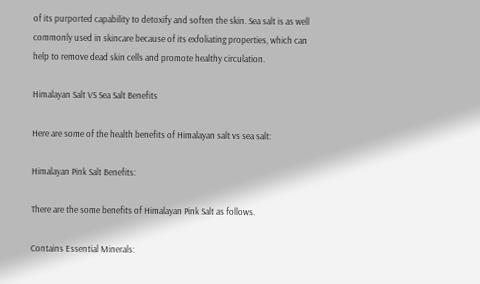of its purported capability to detoxify and soften the skin. Sea salt is as well commonly used in skincare because of its exfoliating properties, which can help to remove dead skin cells and promote healthy circulation.

Himalayan Salt VS Sea Salt Benefits

Here are some of the health benefits of Himalayan salt vs sea salt:

Himalayan Pink Salt Benefits:

There are the some benefits of Himalayan Pink Salt as follows.

Contains Essential Minerals: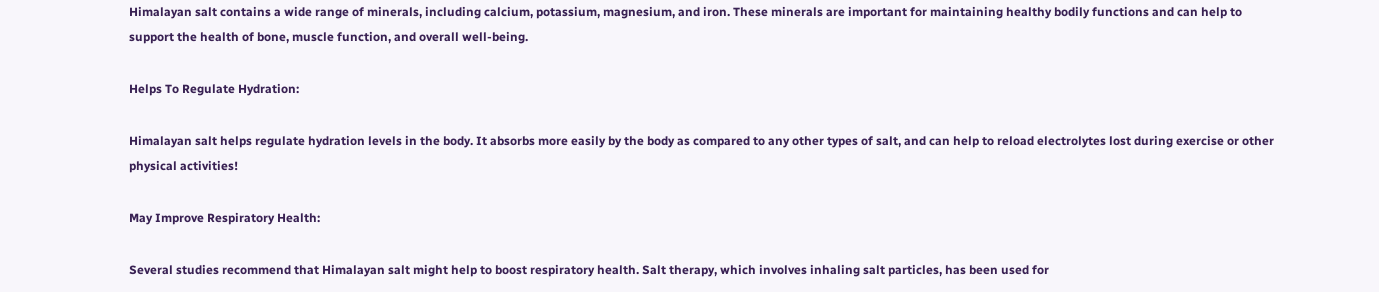Himalayan salt contains a wide range of minerals, including calcium, potassium, magnesium, and iron. These minerals are important for maintaining healthy bodily functions and can help to support the health of bone, muscle function, and overall well-being.

Helps To Regulate Hydration:

Himalayan salt helps regulate hydration levels in the body. It absorbs more easily by the body as compared to any other types of salt, and can help to reload electrolytes lost during exercise or other physical activities!

May Improve Respiratory Health:

Several studies recommend that Himalayan salt might help to boost respiratory health. Salt therapy, which involves inhaling salt particles, has been used for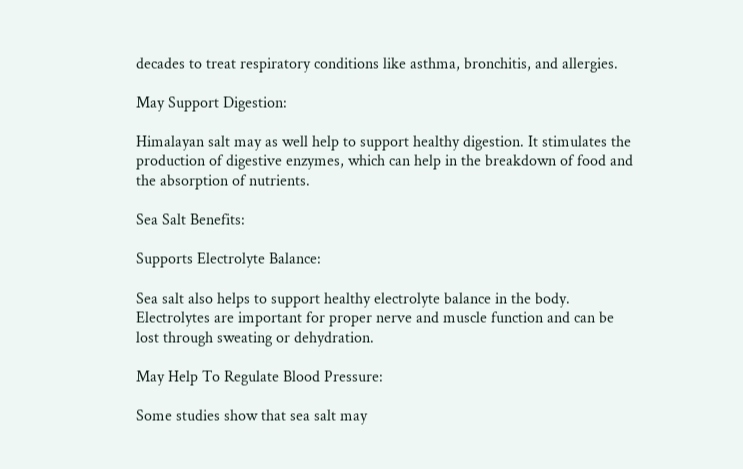decades to treat respiratory conditions like asthma, bronchitis, and allergies.

May Support Digestion:

Himalayan salt may as well help to support healthy digestion. It stimulates the production of digestive enzymes, which can help in the breakdown of food and the absorption of nutrients.

Sea Salt Benefits:

Supports Electrolyte Balance:

Sea salt also helps to support healthy electrolyte balance in the body. Electrolytes are important for proper nerve and muscle function and can be lost through sweating or dehydration.

May Help To Regulate Blood Pressure:

Some studies show that sea salt may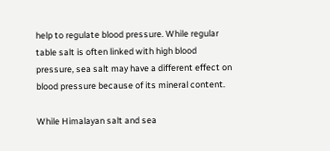help to regulate blood pressure. While regular table salt is often linked with high blood pressure, sea salt may have a different effect on blood pressure because of its mineral content.

While Himalayan salt and sea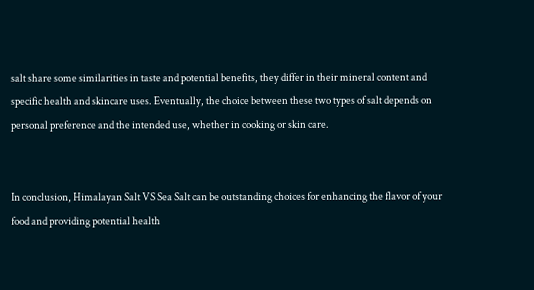salt share some similarities in taste and potential benefits, they differ in their mineral content and specific health and skincare uses. Eventually, the choice between these two types of salt depends on personal preference and the intended use, whether in cooking or skin care.


In conclusion, Himalayan Salt VS Sea Salt can be outstanding choices for enhancing the flavor of your food and providing potential health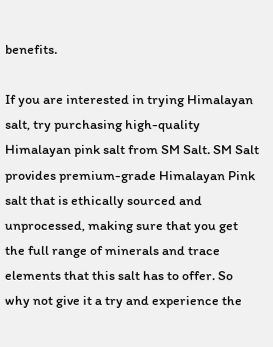benefits.

If you are interested in trying Himalayan salt, try purchasing high-quality Himalayan pink salt from SM Salt. SM Salt provides premium-grade Himalayan Pink salt that is ethically sourced and unprocessed, making sure that you get the full range of minerals and trace elements that this salt has to offer. So why not give it a try and experience the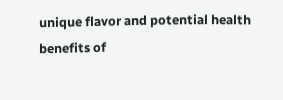unique flavor and potential health benefits of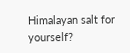Himalayan salt for yourself?